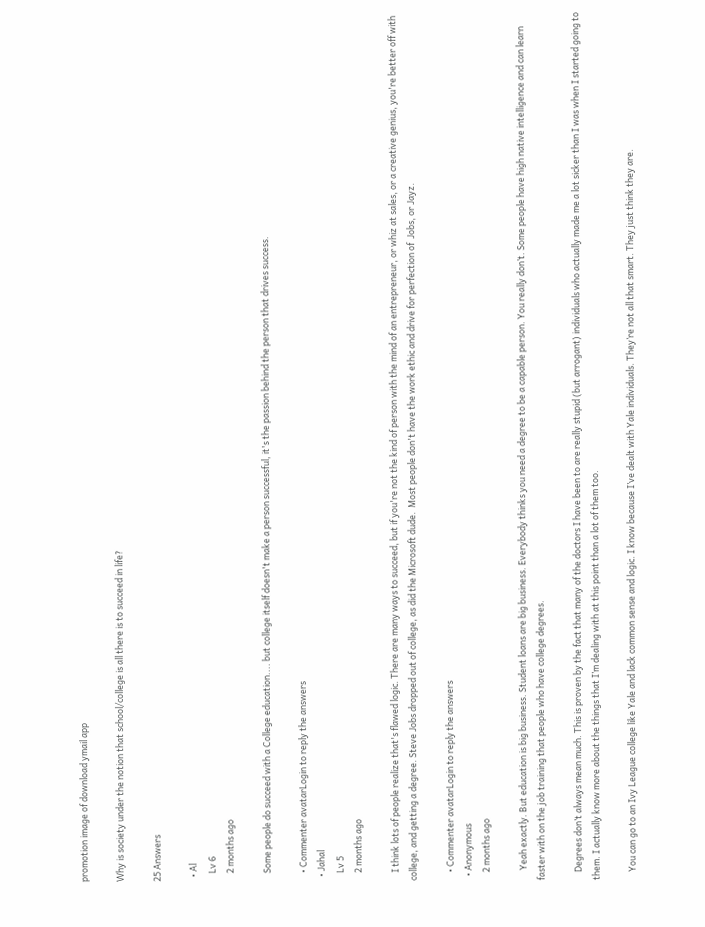promotion image of download ymail app

Why is society under the notion that school/college is all there is to succeed in life?

25 Answers

  • Al
    Lv 6
    2 months ago

    Some people do succeed with a College education.... but college itself doesn't make a person successful, it's the passion behind the person that drives success.

    • Commenter avatarLogin to reply the answers
  • Jahal
    Lv 5
    2 months ago

    I think lots of people realize that's flawed logic. There are many ways to succeed, but if you're not the kind of person with the mind of an entrepreneur, or whiz at sales, or a creative genius, you're better off with college, and getting a degree. Steve Jobs dropped out of college, as did the Microsoft dude.  Most people don't have the work ethic and drive for perfection of  Jobs, or Jayz.

    • Commenter avatarLogin to reply the answers
  • Anonymous
    2 months ago

     Yeah exactly. But education is big business. Student loans are big business. Everybody thinks you need a degree to be a capable person. You really don’t. Some people have high native intelligence and can learn faster with on the job training that people who have college degrees.

    Degrees don’t always mean much. This is proven by the fact that many of the doctors I have been to are really stupid (but arrogant) individuals who actually made me a lot sicker than I was when I started going to them. I actually know more about the things that I’m dealing with at this point than a lot of them too.

    You can go to an Ivy League college like Yale and lack common sense and logic. I know because I’ve dealt with Yale individuals. They’re not all that smart. They just think they are.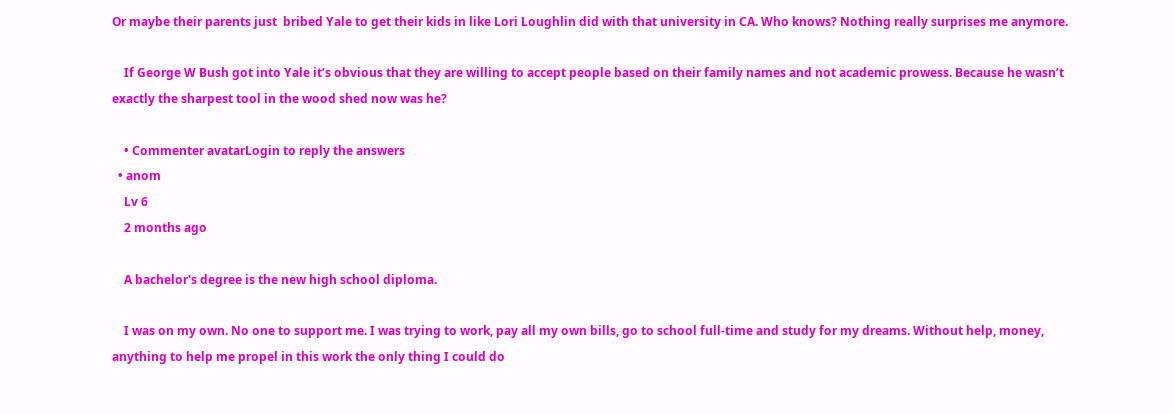Or maybe their parents just  bribed Yale to get their kids in like Lori Loughlin did with that university in CA. Who knows? Nothing really surprises me anymore.

    If George W Bush got into Yale it’s obvious that they are willing to accept people based on their family names and not academic prowess. Because he wasn’t exactly the sharpest tool in the wood shed now was he?

    • Commenter avatarLogin to reply the answers
  • anom
    Lv 6
    2 months ago

    A bachelor's degree is the new high school diploma.

    I was on my own. No one to support me. I was trying to work, pay all my own bills, go to school full-time and study for my dreams. Without help, money, anything to help me propel in this work the only thing I could do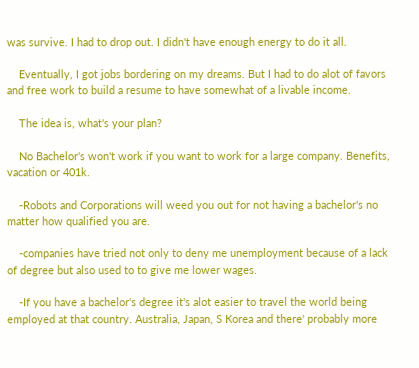was survive. I had to drop out. I didn't have enough energy to do it all.

    Eventually, I got jobs bordering on my dreams. But I had to do alot of favors and free work to build a resume to have somewhat of a livable income.

    The idea is, what's your plan?

    No Bachelor's won't work if you want to work for a large company. Benefits, vacation or 401k.

    -Robots and Corporations will weed you out for not having a bachelor's no matter how qualified you are.

    -companies have tried not only to deny me unemployment because of a lack of degree but also used to to give me lower wages.

    -If you have a bachelor's degree it's alot easier to travel the world being employed at that country. Australia, Japan, S Korea and there' probably more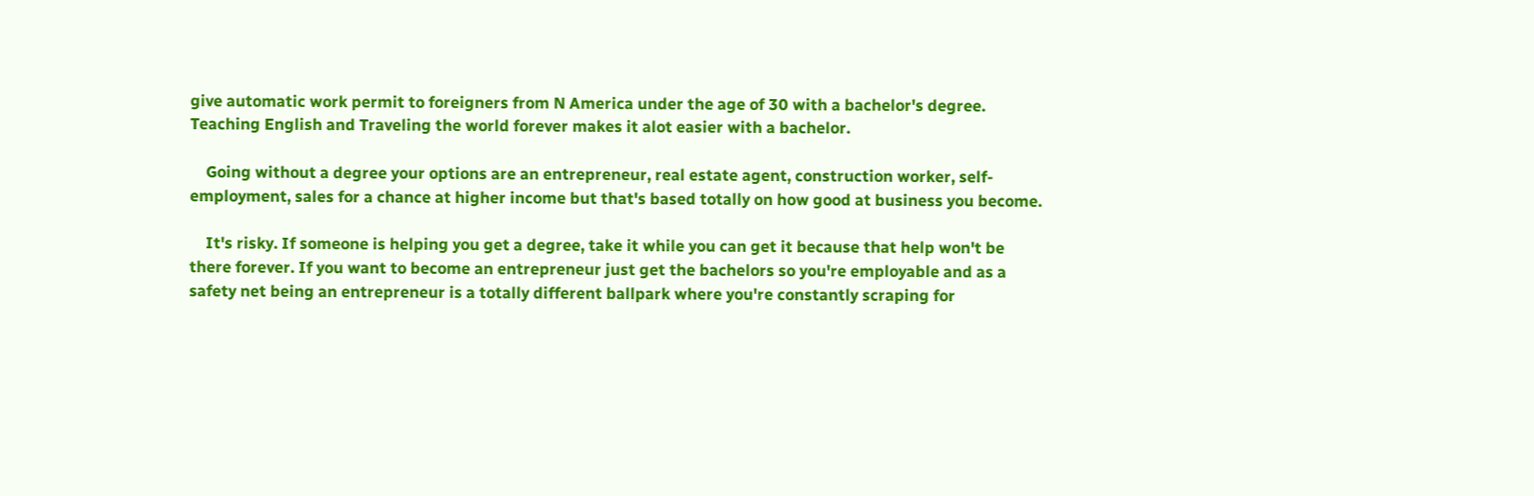give automatic work permit to foreigners from N America under the age of 30 with a bachelor's degree. Teaching English and Traveling the world forever makes it alot easier with a bachelor.

    Going without a degree your options are an entrepreneur, real estate agent, construction worker, self-employment, sales for a chance at higher income but that's based totally on how good at business you become.

    It's risky. If someone is helping you get a degree, take it while you can get it because that help won't be there forever. If you want to become an entrepreneur just get the bachelors so you're employable and as a safety net being an entrepreneur is a totally different ballpark where you're constantly scraping for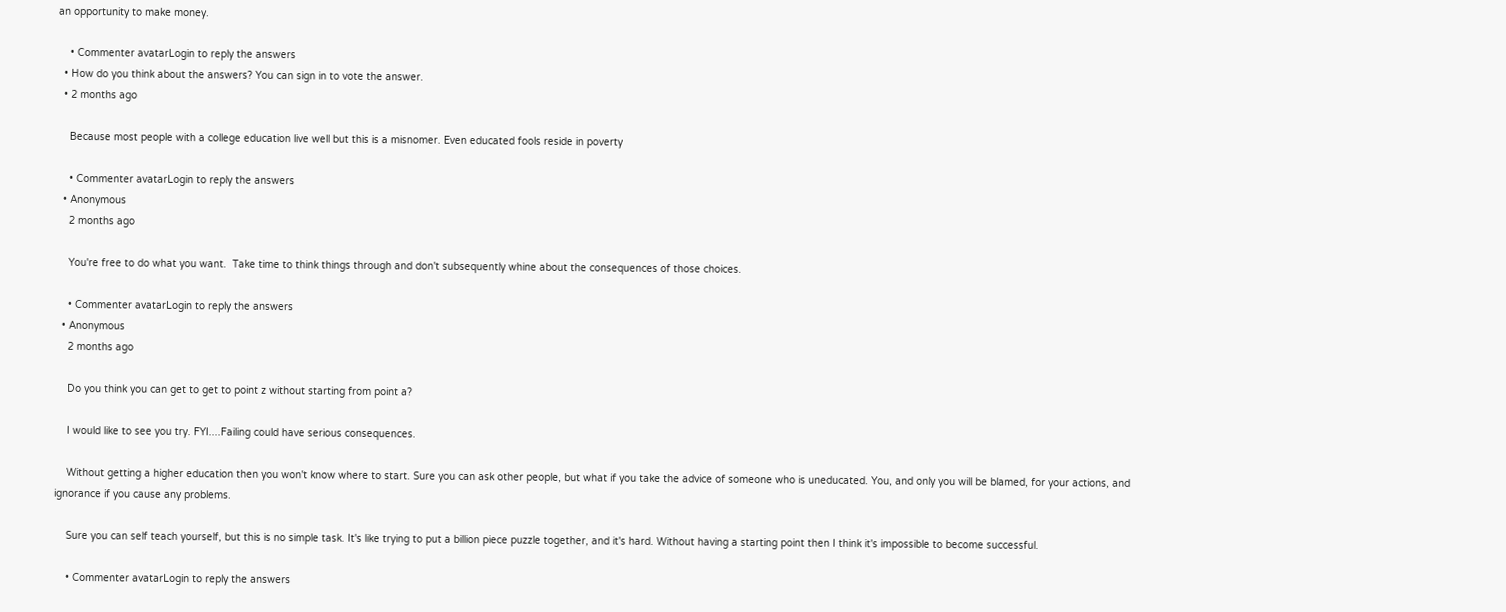an opportunity to make money.

    • Commenter avatarLogin to reply the answers
  • How do you think about the answers? You can sign in to vote the answer.
  • 2 months ago

    Because most people with a college education live well but this is a misnomer. Even educated fools reside in poverty

    • Commenter avatarLogin to reply the answers
  • Anonymous
    2 months ago

    You're free to do what you want.  Take time to think things through and don't subsequently whine about the consequences of those choices.

    • Commenter avatarLogin to reply the answers
  • Anonymous
    2 months ago

    Do you think you can get to get to point z without starting from point a?

    I would like to see you try. FYI....Failing could have serious consequences.

    Without getting a higher education then you won't know where to start. Sure you can ask other people, but what if you take the advice of someone who is uneducated. You, and only you will be blamed, for your actions, and ignorance if you cause any problems.

    Sure you can self teach yourself, but this is no simple task. It's like trying to put a billion piece puzzle together, and it's hard. Without having a starting point then I think it's impossible to become successful.

    • Commenter avatarLogin to reply the answers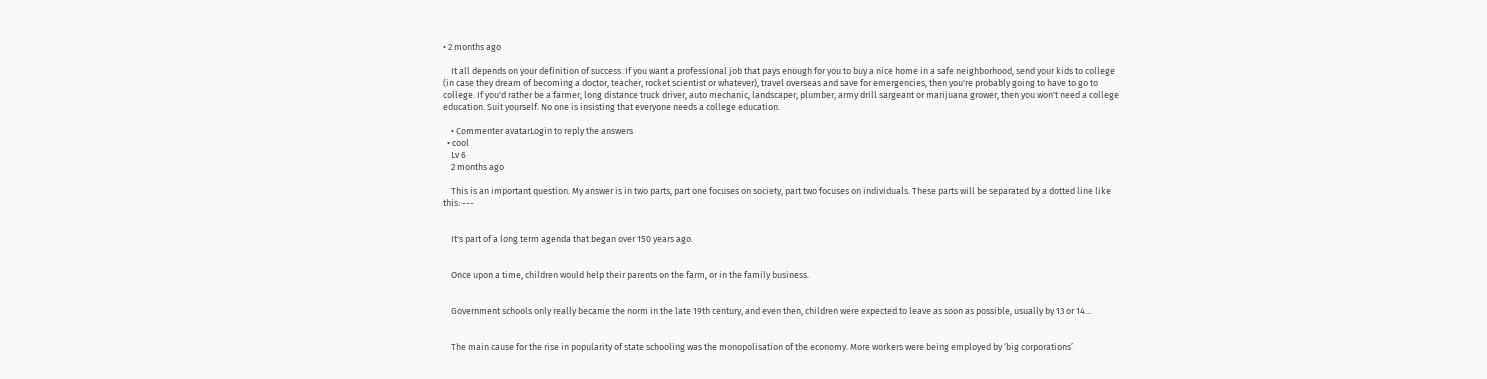• 2 months ago

    It all depends on your definition of success. If you want a professional job that pays enough for you to buy a nice home in a safe neighborhood, send your kids to college (in case they dream of becoming a doctor, teacher, rocket scientist or whatever), travel overseas and save for emergencies, then you're probably going to have to go to college. If you'd rather be a farmer, long distance truck driver, auto mechanic, landscaper, plumber, army drill sargeant or marijuana grower, then you won't need a college education. Suit yourself. No one is insisting that everyone needs a college education.

    • Commenter avatarLogin to reply the answers
  • cool
    Lv 6
    2 months ago

    This is an important question. My answer is in two parts, part one focuses on society, part two focuses on individuals. These parts will be separated by a dotted line like this: ---


    It's part of a long term agenda that began over 150 years ago.


    Once upon a time, children would help their parents on the farm, or in the family business.


    Government schools only really became the norm in the late 19th century, and even then, children were expected to leave as soon as possible, usually by 13 or 14…


    The main cause for the rise in popularity of state schooling was the monopolisation of the economy. More workers were being employed by ‘big corporations’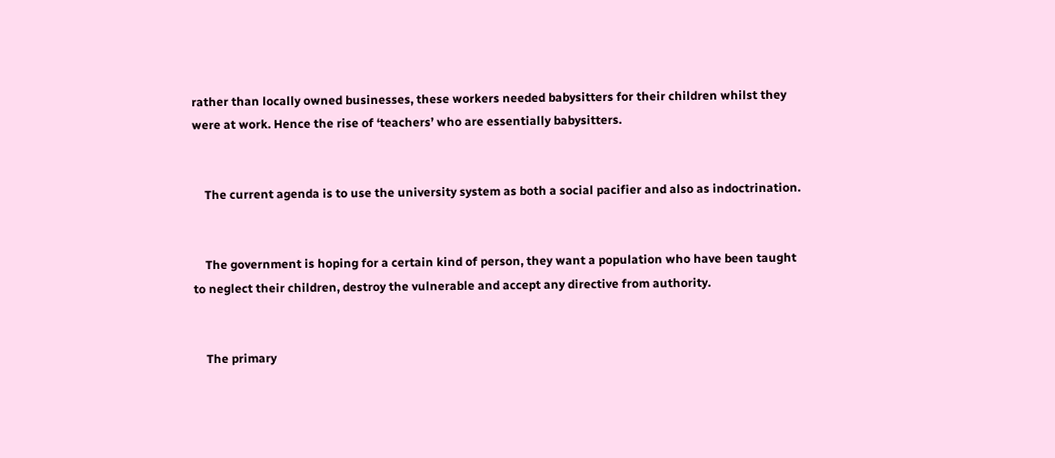rather than locally owned businesses, these workers needed babysitters for their children whilst they were at work. Hence the rise of ‘teachers’ who are essentially babysitters.


    The current agenda is to use the university system as both a social pacifier and also as indoctrination.


    The government is hoping for a certain kind of person, they want a population who have been taught to neglect their children, destroy the vulnerable and accept any directive from authority.


    The primary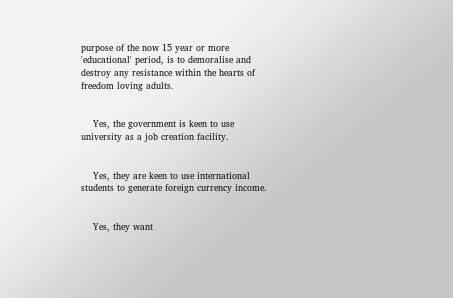purpose of the now 15 year or more 'educational' period, is to demoralise and destroy any resistance within the hearts of freedom loving adults.


    Yes, the government is keen to use university as a job creation facility.


    Yes, they are keen to use international students to generate foreign currency income.


    Yes, they want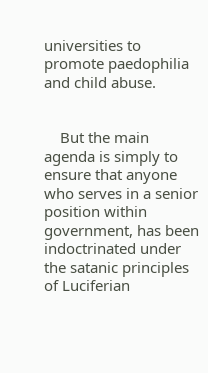universities to promote paedophilia and child abuse.


    But the main agenda is simply to ensure that anyone who serves in a senior position within government, has been indoctrinated under the satanic principles of Luciferian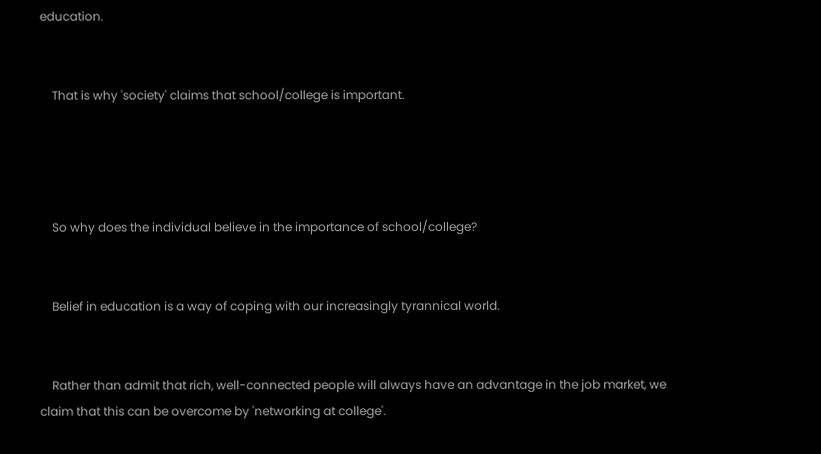education.


    That is why 'society' claims that school/college is important.




    So why does the individual believe in the importance of school/college?


    Belief in education is a way of coping with our increasingly tyrannical world.


    Rather than admit that rich, well-connected people will always have an advantage in the job market, we claim that this can be overcome by 'networking at college'.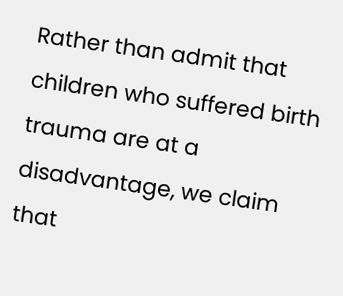Rather than admit that children who suffered birth trauma are at a disadvantage, we claim that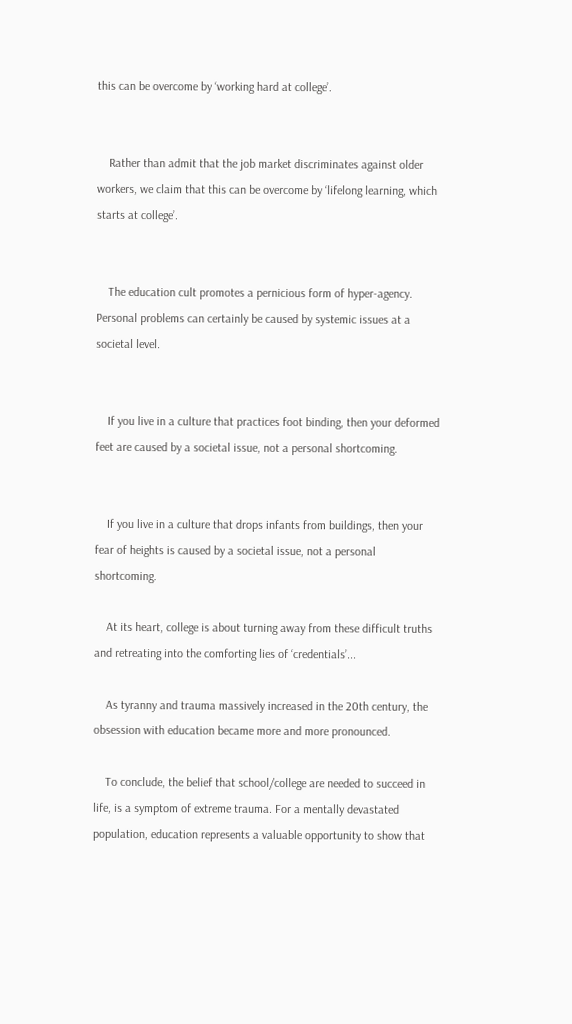this can be overcome by ‘working hard at college’.


    Rather than admit that the job market discriminates against older workers, we claim that this can be overcome by ‘lifelong learning, which starts at college’.


    The education cult promotes a pernicious form of hyper-agency. Personal problems can certainly be caused by systemic issues at a societal level.


    If you live in a culture that practices foot binding, then your deformed feet are caused by a societal issue, not a personal shortcoming.


    If you live in a culture that drops infants from buildings, then your fear of heights is caused by a societal issue, not a personal shortcoming.

    At its heart, college is about turning away from these difficult truths and retreating into the comforting lies of ‘credentials’...

    As tyranny and trauma massively increased in the 20th century, the obsession with education became more and more pronounced.

    To conclude, the belief that school/college are needed to succeed in life, is a symptom of extreme trauma. For a mentally devastated population, education represents a valuable opportunity to show that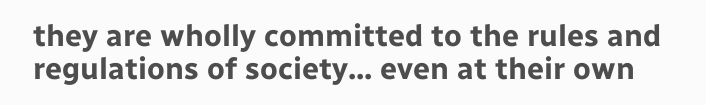they are wholly committed to the rules and regulations of society... even at their own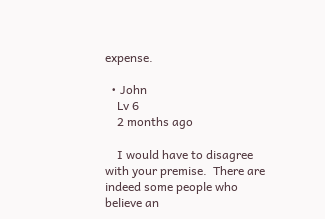expense.

  • John
    Lv 6
    2 months ago

    I would have to disagree with your premise.  There are indeed some people who believe an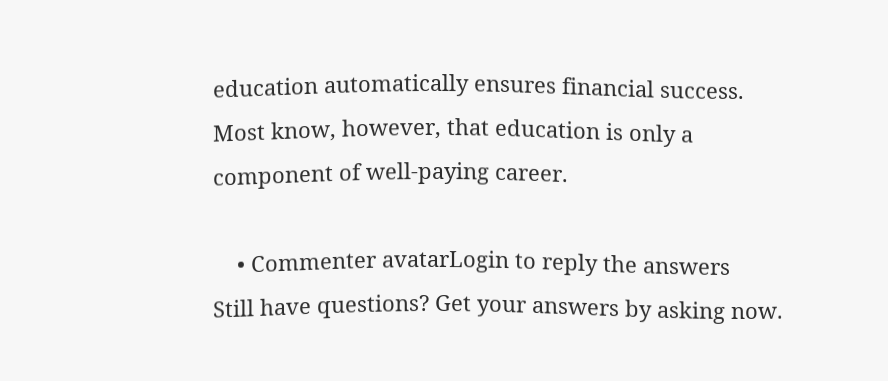education automatically ensures financial success.  Most know, however, that education is only a component of well-paying career.

    • Commenter avatarLogin to reply the answers
Still have questions? Get your answers by asking now.